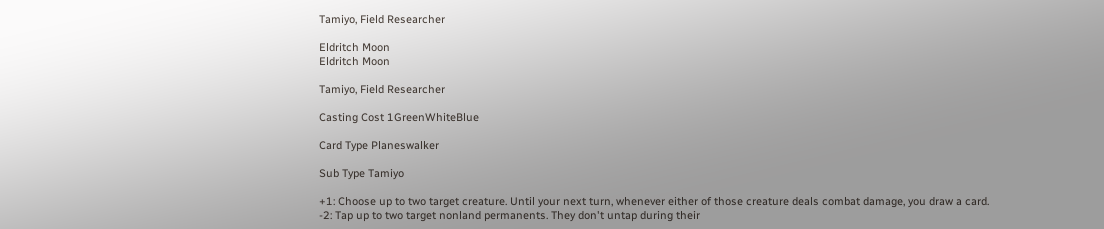Tamiyo, Field Researcher

Eldritch Moon
Eldritch Moon

Tamiyo, Field Researcher

Casting Cost 1GreenWhiteBlue

Card Type Planeswalker

Sub Type Tamiyo

+1: Choose up to two target creature. Until your next turn, whenever either of those creature deals combat damage, you draw a card.
-2: Tap up to two target nonland permanents. They don't untap during their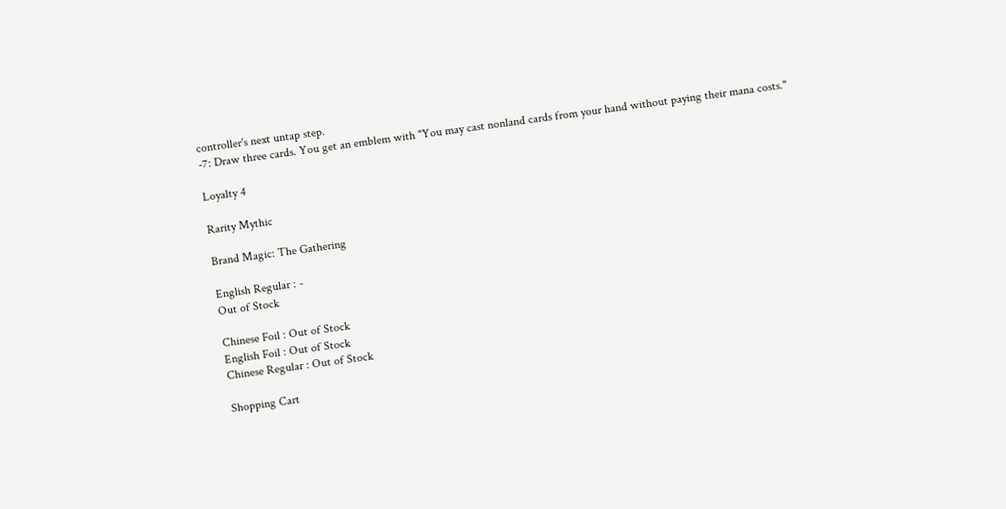controller's next untap step.
-7: Draw three cards. You get an emblem with "You may cast nonland cards from your hand without paying their mana costs."

Loyalty 4

Rarity Mythic

Brand Magic: The Gathering

English Regular : -
Out of Stock

Chinese Foil : Out of Stock
English Foil : Out of Stock
Chinese Regular : Out of Stock

Shopping Cart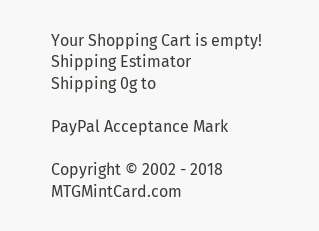Your Shopping Cart is empty!
Shipping Estimator
Shipping 0g to

PayPal Acceptance Mark

Copyright © 2002 - 2018 MTGMintCard.com